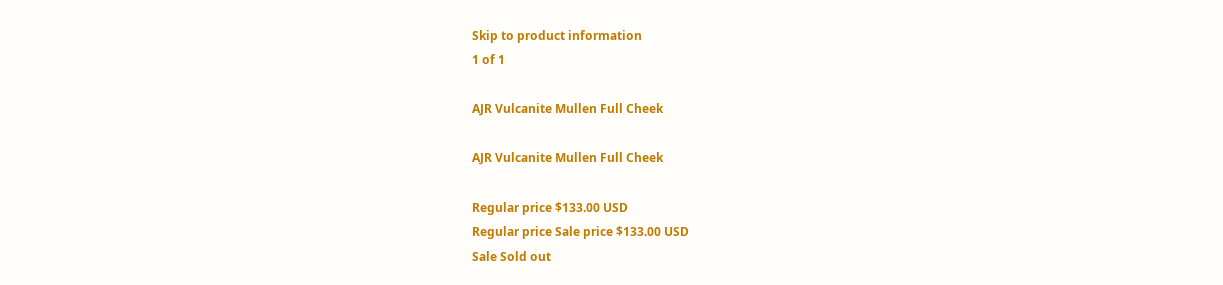Skip to product information
1 of 1

AJR Vulcanite Mullen Full Cheek

AJR Vulcanite Mullen Full Cheek

Regular price $133.00 USD
Regular price Sale price $133.00 USD
Sale Sold out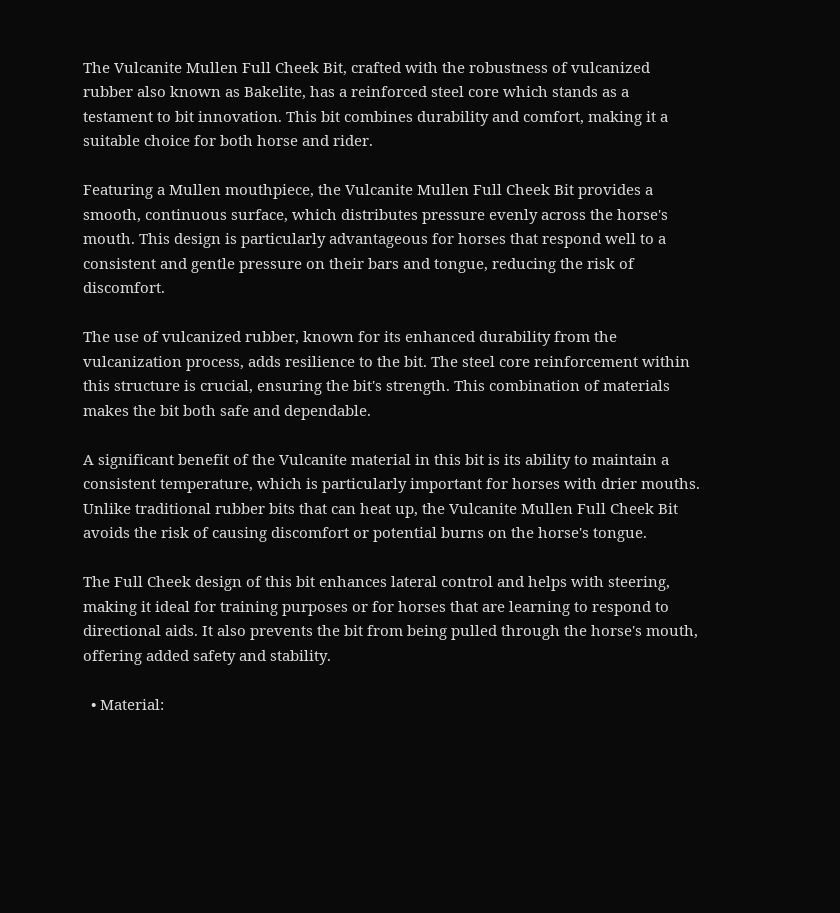The Vulcanite Mullen Full Cheek Bit, crafted with the robustness of vulcanized rubber also known as Bakelite, has a reinforced steel core which stands as a testament to bit innovation. This bit combines durability and comfort, making it a suitable choice for both horse and rider.

Featuring a Mullen mouthpiece, the Vulcanite Mullen Full Cheek Bit provides a smooth, continuous surface, which distributes pressure evenly across the horse's mouth. This design is particularly advantageous for horses that respond well to a consistent and gentle pressure on their bars and tongue, reducing the risk of discomfort.

The use of vulcanized rubber, known for its enhanced durability from the vulcanization process, adds resilience to the bit. The steel core reinforcement within this structure is crucial, ensuring the bit's strength. This combination of materials makes the bit both safe and dependable.

A significant benefit of the Vulcanite material in this bit is its ability to maintain a consistent temperature, which is particularly important for horses with drier mouths. Unlike traditional rubber bits that can heat up, the Vulcanite Mullen Full Cheek Bit avoids the risk of causing discomfort or potential burns on the horse's tongue.

The Full Cheek design of this bit enhances lateral control and helps with steering, making it ideal for training purposes or for horses that are learning to respond to directional aids. It also prevents the bit from being pulled through the horse's mouth, offering added safety and stability.

  • Material: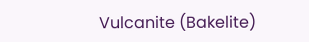Vulcanite (Bakelite)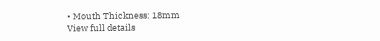• Mouth Thickness: 18mm
View full details